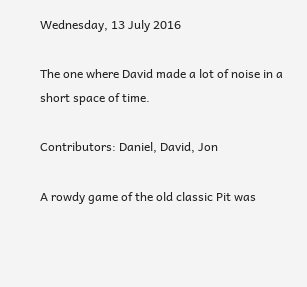Wednesday, 13 July 2016

The one where David made a lot of noise in a short space of time.

Contributors: Daniel, David, Jon

A rowdy game of the old classic Pit was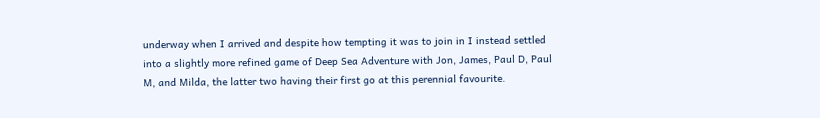underway when I arrived and despite how tempting it was to join in I instead settled into a slightly more refined game of Deep Sea Adventure with Jon, James, Paul D, Paul M, and Milda, the latter two having their first go at this perennial favourite.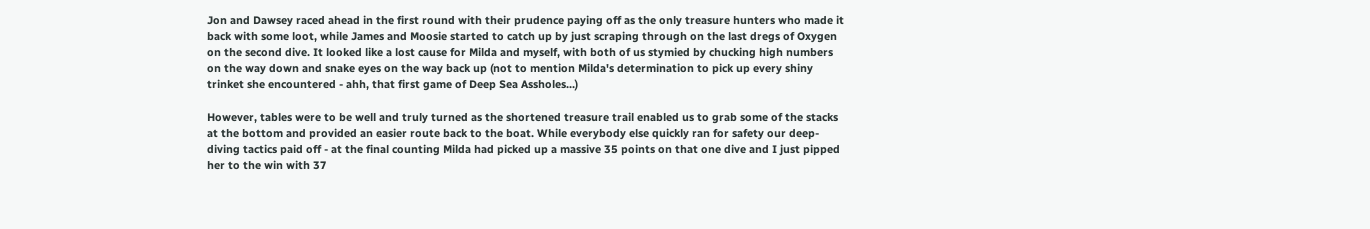Jon and Dawsey raced ahead in the first round with their prudence paying off as the only treasure hunters who made it back with some loot, while James and Moosie started to catch up by just scraping through on the last dregs of Oxygen on the second dive. It looked like a lost cause for Milda and myself, with both of us stymied by chucking high numbers on the way down and snake eyes on the way back up (not to mention Milda's determination to pick up every shiny trinket she encountered - ahh, that first game of Deep Sea Assholes...)

However, tables were to be well and truly turned as the shortened treasure trail enabled us to grab some of the stacks at the bottom and provided an easier route back to the boat. While everybody else quickly ran for safety our deep-diving tactics paid off - at the final counting Milda had picked up a massive 35 points on that one dive and I just pipped her to the win with 37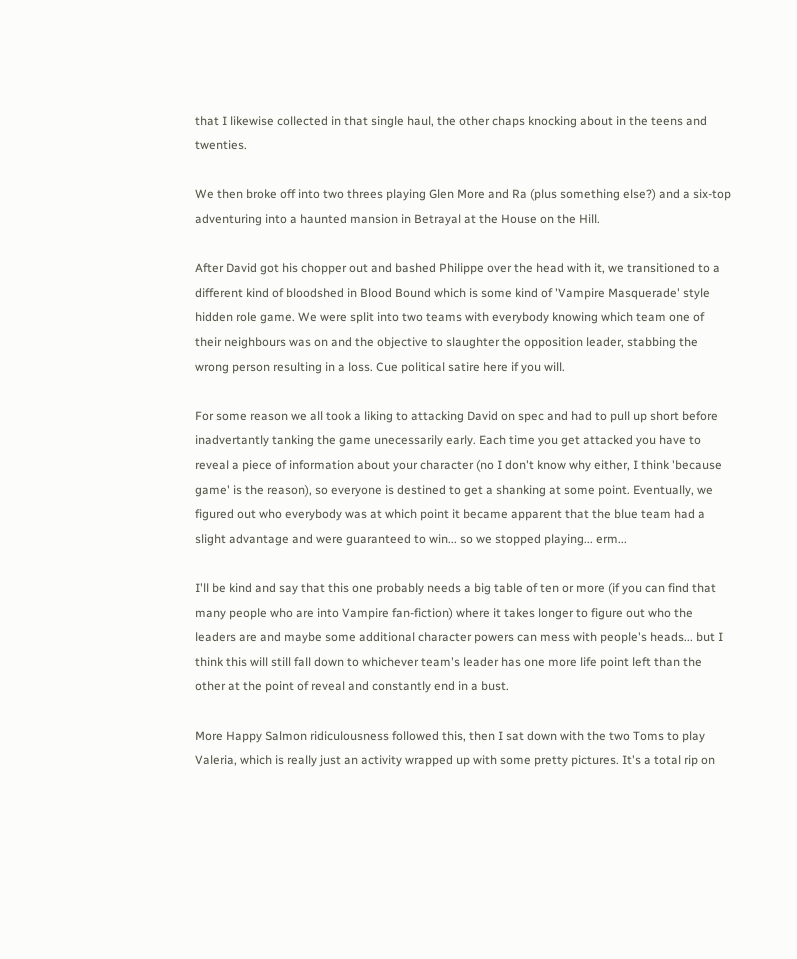that I likewise collected in that single haul, the other chaps knocking about in the teens and twenties.

We then broke off into two threes playing Glen More and Ra (plus something else?) and a six-top adventuring into a haunted mansion in Betrayal at the House on the Hill.

After David got his chopper out and bashed Philippe over the head with it, we transitioned to a different kind of bloodshed in Blood Bound which is some kind of 'Vampire Masquerade' style hidden role game. We were split into two teams with everybody knowing which team one of their neighbours was on and the objective to slaughter the opposition leader, stabbing the wrong person resulting in a loss. Cue political satire here if you will.

For some reason we all took a liking to attacking David on spec and had to pull up short before inadvertantly tanking the game unecessarily early. Each time you get attacked you have to reveal a piece of information about your character (no I don't know why either, I think 'because game' is the reason), so everyone is destined to get a shanking at some point. Eventually, we figured out who everybody was at which point it became apparent that the blue team had a slight advantage and were guaranteed to win... so we stopped playing... erm...

I'll be kind and say that this one probably needs a big table of ten or more (if you can find that many people who are into Vampire fan-fiction) where it takes longer to figure out who the leaders are and maybe some additional character powers can mess with people's heads... but I think this will still fall down to whichever team's leader has one more life point left than the other at the point of reveal and constantly end in a bust.

More Happy Salmon ridiculousness followed this, then I sat down with the two Toms to play Valeria, which is really just an activity wrapped up with some pretty pictures. It's a total rip on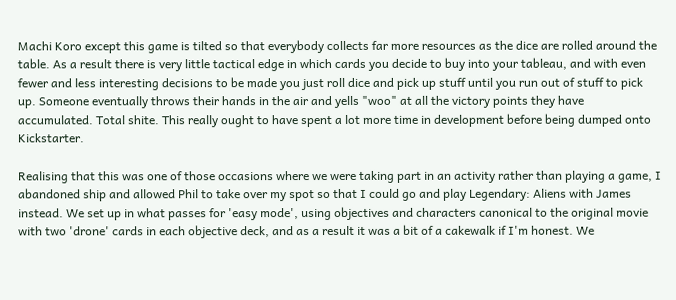Machi Koro except this game is tilted so that everybody collects far more resources as the dice are rolled around the table. As a result there is very little tactical edge in which cards you decide to buy into your tableau, and with even fewer and less interesting decisions to be made you just roll dice and pick up stuff until you run out of stuff to pick up. Someone eventually throws their hands in the air and yells "woo" at all the victory points they have accumulated. Total shite. This really ought to have spent a lot more time in development before being dumped onto Kickstarter.

Realising that this was one of those occasions where we were taking part in an activity rather than playing a game, I abandoned ship and allowed Phil to take over my spot so that I could go and play Legendary: Aliens with James instead. We set up in what passes for 'easy mode', using objectives and characters canonical to the original movie with two 'drone' cards in each objective deck, and as a result it was a bit of a cakewalk if I'm honest. We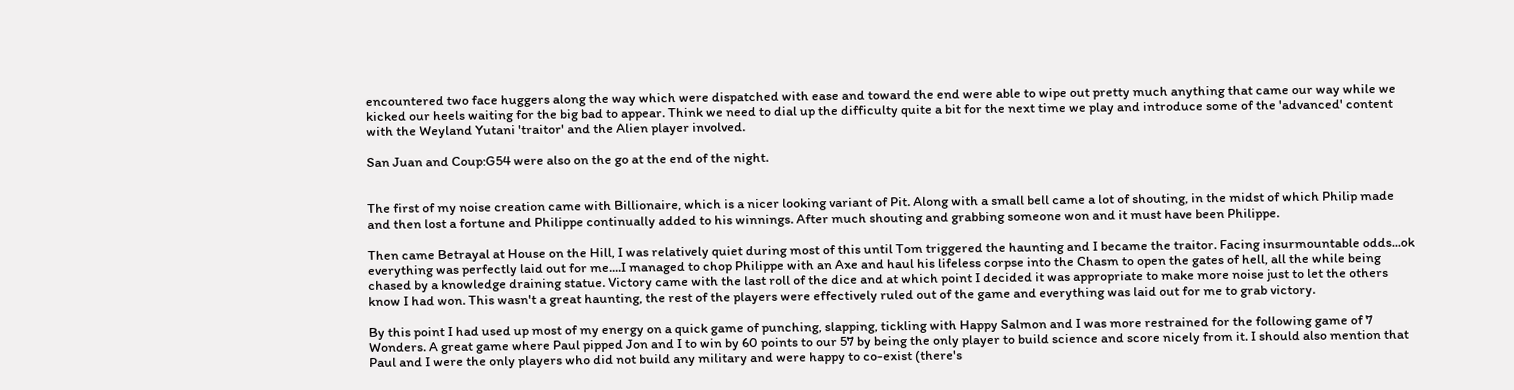encountered two face huggers along the way which were dispatched with ease and toward the end were able to wipe out pretty much anything that came our way while we kicked our heels waiting for the big bad to appear. Think we need to dial up the difficulty quite a bit for the next time we play and introduce some of the 'advanced' content with the Weyland Yutani 'traitor' and the Alien player involved.

San Juan and Coup:G54 were also on the go at the end of the night.


The first of my noise creation came with Billionaire, which is a nicer looking variant of Pit. Along with a small bell came a lot of shouting, in the midst of which Philip made and then lost a fortune and Philippe continually added to his winnings. After much shouting and grabbing someone won and it must have been Philippe.

Then came Betrayal at House on the Hill, I was relatively quiet during most of this until Tom triggered the haunting and I became the traitor. Facing insurmountable odds...ok everything was perfectly laid out for me....I managed to chop Philippe with an Axe and haul his lifeless corpse into the Chasm to open the gates of hell, all the while being chased by a knowledge draining statue. Victory came with the last roll of the dice and at which point I decided it was appropriate to make more noise just to let the others know I had won. This wasn't a great haunting, the rest of the players were effectively ruled out of the game and everything was laid out for me to grab victory.

By this point I had used up most of my energy on a quick game of punching, slapping, tickling with Happy Salmon and I was more restrained for the following game of 7 Wonders. A great game where Paul pipped Jon and I to win by 60 points to our 57 by being the only player to build science and score nicely from it. I should also mention that Paul and I were the only players who did not build any military and were happy to co-exist (there's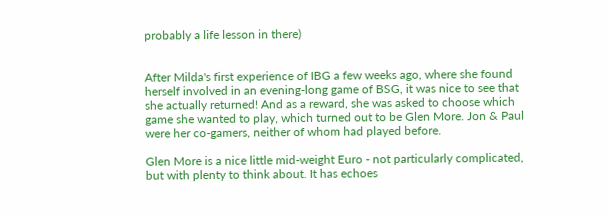probably a life lesson in there)


After Milda's first experience of IBG a few weeks ago, where she found herself involved in an evening-long game of BSG, it was nice to see that she actually returned! And as a reward, she was asked to choose which game she wanted to play, which turned out to be Glen More. Jon & Paul were her co-gamers, neither of whom had played before.

Glen More is a nice little mid-weight Euro - not particularly complicated, but with plenty to think about. It has echoes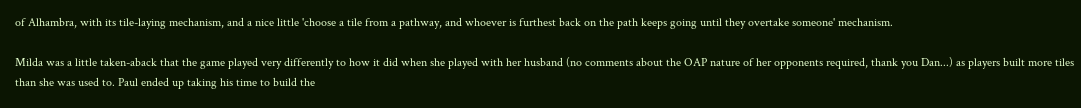of Alhambra, with its tile-laying mechanism, and a nice little 'choose a tile from a pathway, and whoever is furthest back on the path keeps going until they overtake someone' mechanism.

Milda was a little taken-aback that the game played very differently to how it did when she played with her husband (no comments about the OAP nature of her opponents required, thank you Dan...) as players built more tiles than she was used to. Paul ended up taking his time to build the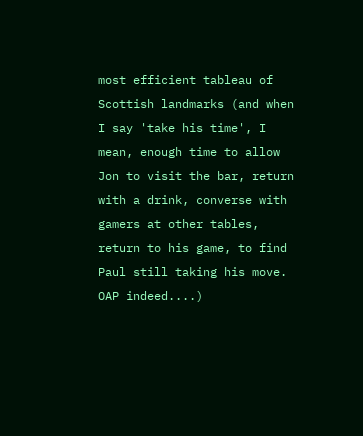most efficient tableau of Scottish landmarks (and when I say 'take his time', I mean, enough time to allow Jon to visit the bar, return with a drink, converse with gamers at other tables, return to his game, to find Paul still taking his move. OAP indeed....)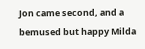Jon came second, and a bemused but happy Milda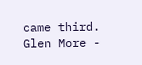came third. Glen More -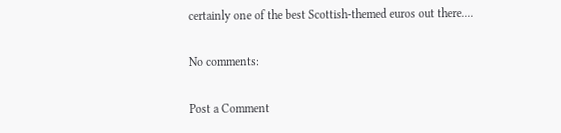certainly one of the best Scottish-themed euros out there....

No comments:

Post a Comment